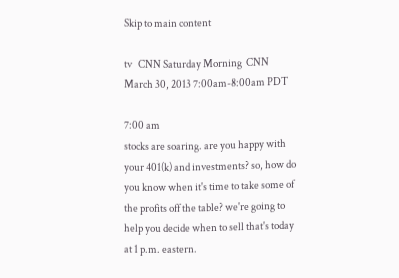Skip to main content

tv   CNN Saturday Morning  CNN  March 30, 2013 7:00am-8:00am PDT

7:00 am
stocks are soaring. are you happy with your 401(k) and investments? so, how do you know when it's time to take some of the profits off the table? we're going to help you decide when to sell that's today at 1 p.m. eastern.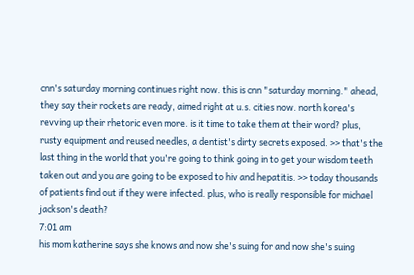cnn's saturday morning continues right now. this is cnn "saturday morning." ahead, they say their rockets are ready, aimed right at u.s. cities now. north korea's revving up their rhetoric even more. is it time to take them at their word? plus, rusty equipment and reused needles, a dentist's dirty secrets exposed. >> that's the last thing in the world that you're going to think going in to get your wisdom teeth taken out and you are going to be exposed to hiv and hepatitis. >> today thousands of patients find out if they were infected. plus, who is really responsible for michael jackson's death?
7:01 am
his mom katherine says she knows and now she's suing for and now she's suing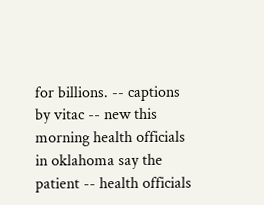for billions. -- captions by vitac -- new this morning health officials in oklahoma say the patient -- health officials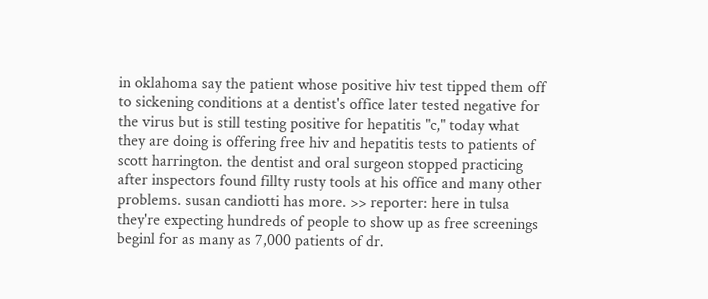in oklahoma say the patient whose positive hiv test tipped them off to sickening conditions at a dentist's office later tested negative for the virus but is still testing positive for hepatitis "c," today what they are doing is offering free hiv and hepatitis tests to patients of scott harrington. the dentist and oral surgeon stopped practicing after inspectors found fillty rusty tools at his office and many other problems. susan candiotti has more. >> reporter: here in tulsa they're expecting hundreds of people to show up as free screenings beginl for as many as 7,000 patients of dr.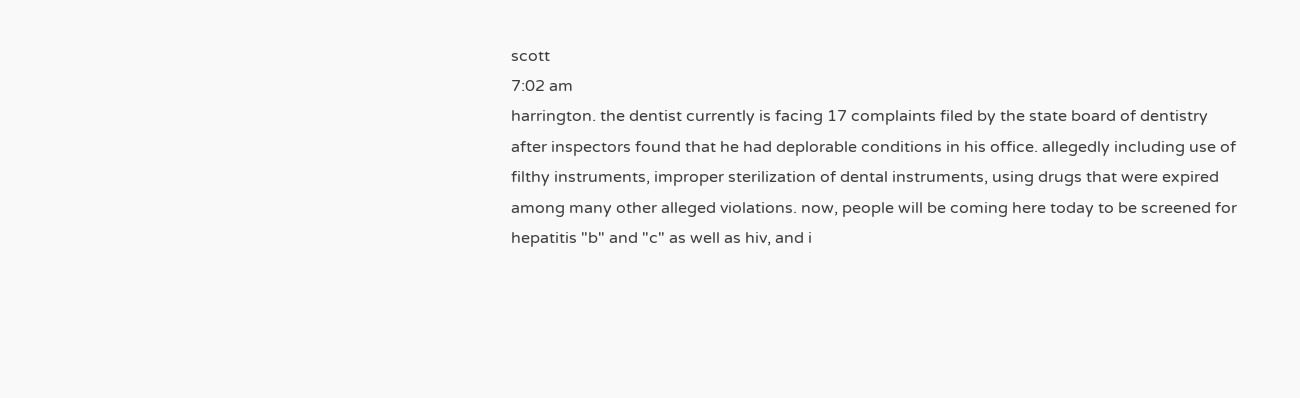scott
7:02 am
harrington. the dentist currently is facing 17 complaints filed by the state board of dentistry after inspectors found that he had deplorable conditions in his office. allegedly including use of filthy instruments, improper sterilization of dental instruments, using drugs that were expired among many other alleged violations. now, people will be coming here today to be screened for hepatitis "b" and "c" as well as hiv, and i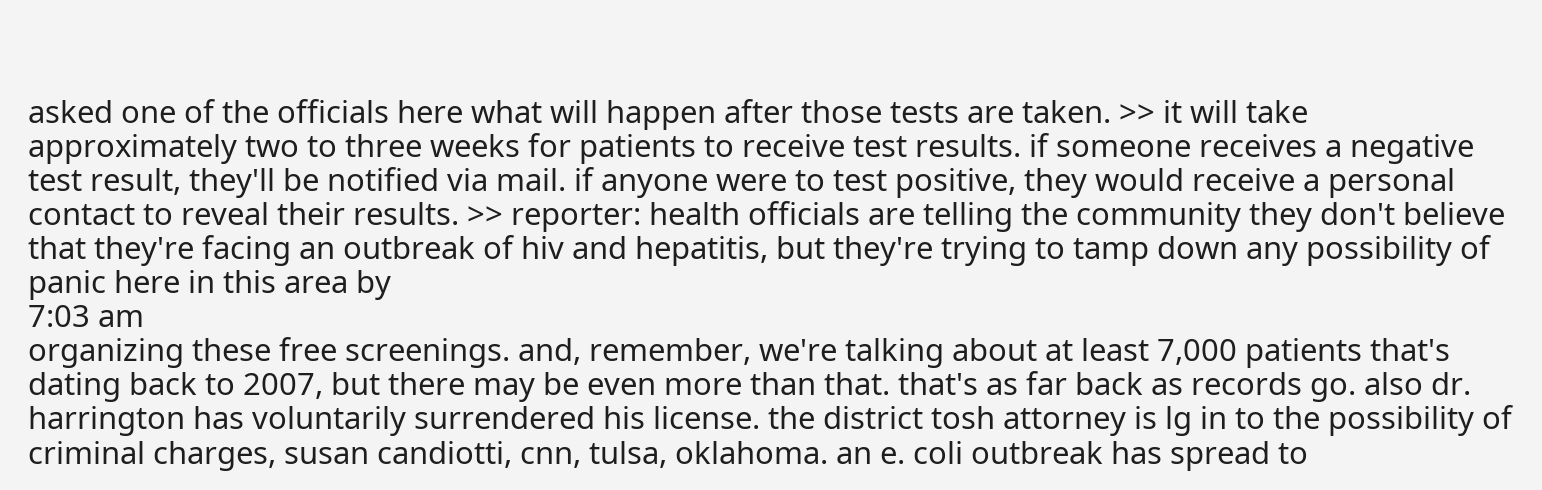asked one of the officials here what will happen after those tests are taken. >> it will take approximately two to three weeks for patients to receive test results. if someone receives a negative test result, they'll be notified via mail. if anyone were to test positive, they would receive a personal contact to reveal their results. >> reporter: health officials are telling the community they don't believe that they're facing an outbreak of hiv and hepatitis, but they're trying to tamp down any possibility of panic here in this area by
7:03 am
organizing these free screenings. and, remember, we're talking about at least 7,000 patients that's dating back to 2007, but there may be even more than that. that's as far back as records go. also dr. harrington has voluntarily surrendered his license. the district tosh attorney is lg in to the possibility of criminal charges, susan candiotti, cnn, tulsa, oklahoma. an e. coli outbreak has spread to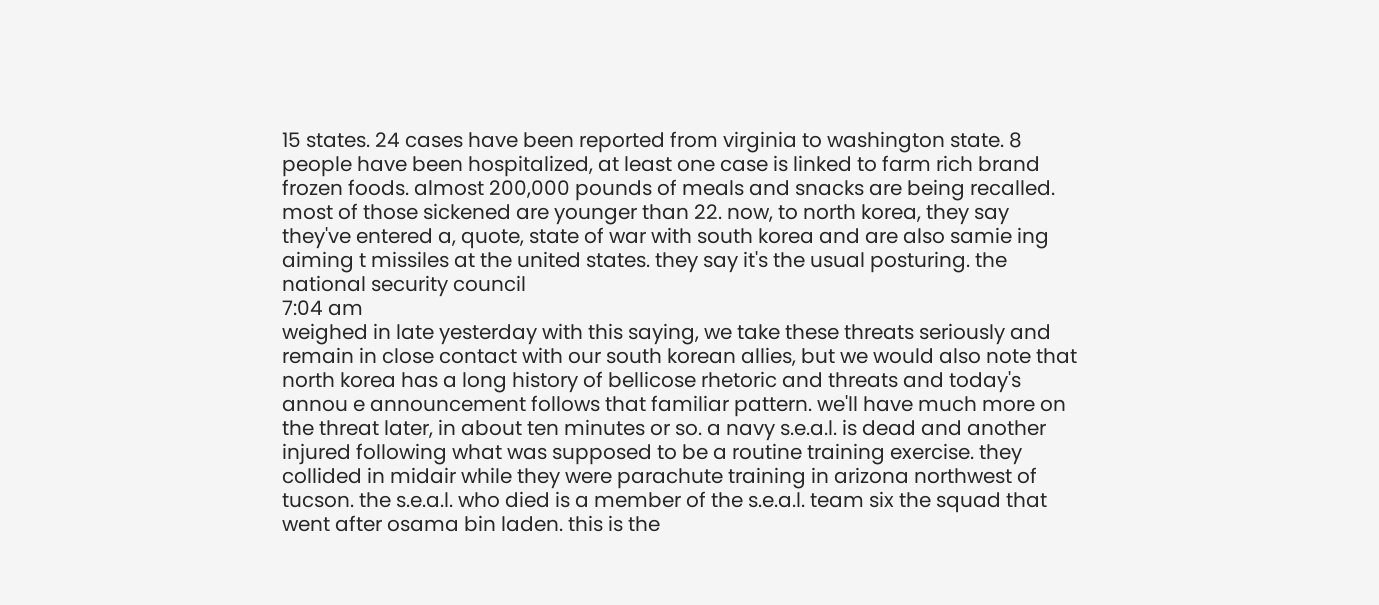15 states. 24 cases have been reported from virginia to washington state. 8 people have been hospitalized, at least one case is linked to farm rich brand frozen foods. almost 200,000 pounds of meals and snacks are being recalled. most of those sickened are younger than 22. now, to north korea, they say they've entered a, quote, state of war with south korea and are also samie ing aiming t missiles at the united states. they say it's the usual posturing. the national security council
7:04 am
weighed in late yesterday with this saying, we take these threats seriously and remain in close contact with our south korean allies, but we would also note that north korea has a long history of bellicose rhetoric and threats and today's annou e announcement follows that familiar pattern. we'll have much more on the threat later, in about ten minutes or so. a navy s.e.a.l. is dead and another injured following what was supposed to be a routine training exercise. they collided in midair while they were parachute training in arizona northwest of tucson. the s.e.a.l. who died is a member of the s.e.a.l. team six the squad that went after osama bin laden. this is the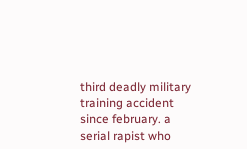third deadly military training accident since february. a serial rapist who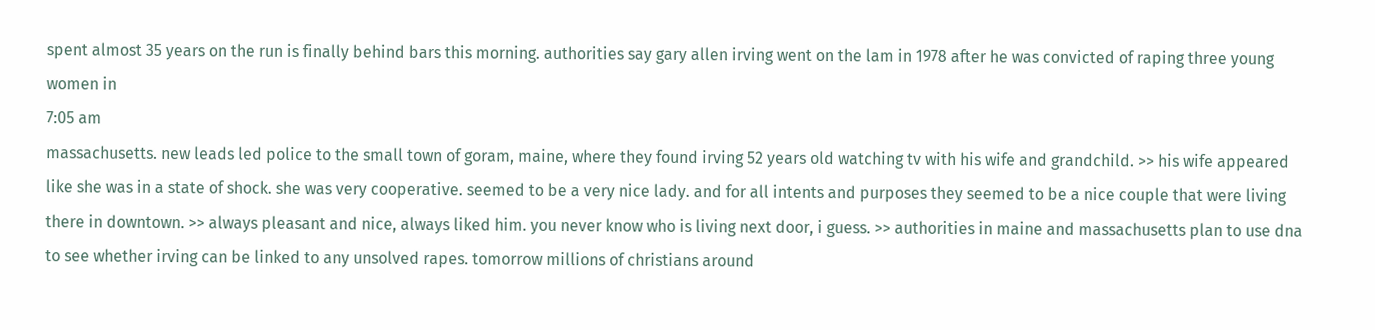spent almost 35 years on the run is finally behind bars this morning. authorities say gary allen irving went on the lam in 1978 after he was convicted of raping three young women in
7:05 am
massachusetts. new leads led police to the small town of goram, maine, where they found irving 52 years old watching tv with his wife and grandchild. >> his wife appeared like she was in a state of shock. she was very cooperative. seemed to be a very nice lady. and for all intents and purposes they seemed to be a nice couple that were living there in downtown. >> always pleasant and nice, always liked him. you never know who is living next door, i guess. >> authorities in maine and massachusetts plan to use dna to see whether irving can be linked to any unsolved rapes. tomorrow millions of christians around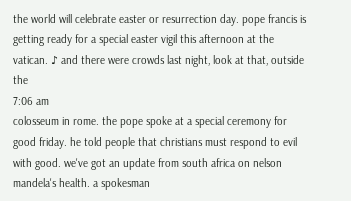the world will celebrate easter or resurrection day. pope francis is getting ready for a special easter vigil this afternoon at the vatican. ♪ and there were crowds last night, look at that, outside the
7:06 am
colosseum in rome. the pope spoke at a special ceremony for good friday. he told people that christians must respond to evil with good. we've got an update from south africa on nelson mandela's health. a spokesman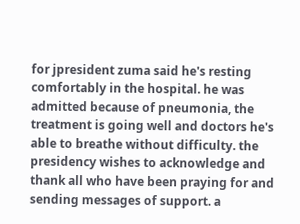for jpresident zuma said he's resting comfortably in the hospital. he was admitted because of pneumonia, the treatment is going well and doctors he's able to breathe without difficulty. the presidency wishes to acknowledge and thank all who have been praying for and sending messages of support. a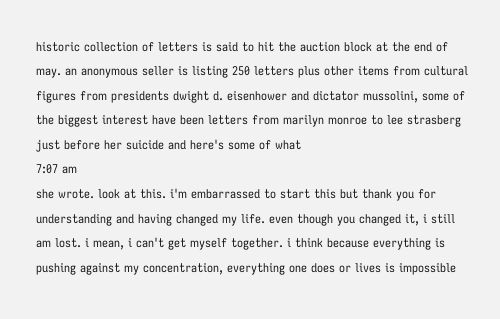historic collection of letters is said to hit the auction block at the end of may. an anonymous seller is listing 250 letters plus other items from cultural figures from presidents dwight d. eisenhower and dictator mussolini, some of the biggest interest have been letters from marilyn monroe to lee strasberg just before her suicide and here's some of what
7:07 am
she wrote. look at this. i'm embarrassed to start this but thank you for understanding and having changed my life. even though you changed it, i still am lost. i mean, i can't get myself together. i think because everything is pushing against my concentration, everything one does or lives is impossible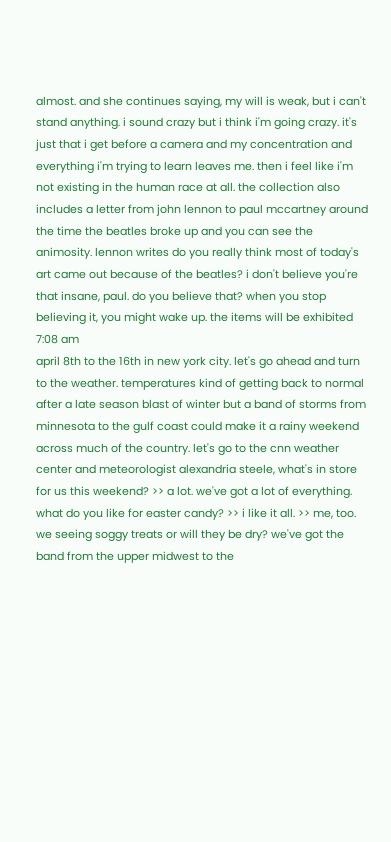almost. and she continues saying, my will is weak, but i can't stand anything. i sound crazy but i think i'm going crazy. it's just that i get before a camera and my concentration and everything i'm trying to learn leaves me. then i feel like i'm not existing in the human race at all. the collection also includes a letter from john lennon to paul mccartney around the time the beatles broke up and you can see the animosity. lennon writes do you really think most of today's art came out because of the beatles? i don't believe you're that insane, paul. do you believe that? when you stop believing it, you might wake up. the items will be exhibited
7:08 am
april 8th to the 16th in new york city. let's go ahead and turn to the weather. temperatures kind of getting back to normal after a late season blast of winter but a band of storms from minnesota to the gulf coast could make it a rainy weekend across much of the country. let's go to the cnn weather center and meteorologist alexandria steele, what's in store for us this weekend? >> a lot. we've got a lot of everything. what do you like for easter candy? >> i like it all. >> me, too. we seeing soggy treats or will they be dry? we've got the band from the upper midwest to the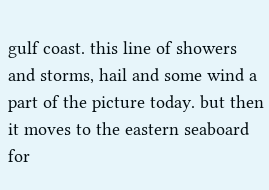gulf coast. this line of showers and storms, hail and some wind a part of the picture today. but then it moves to the eastern seaboard for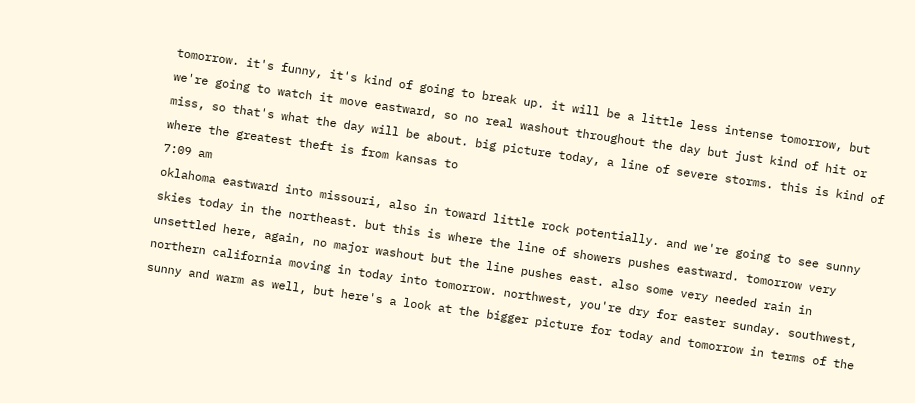tomorrow. it's funny, it's kind of going to break up. it will be a little less intense tomorrow, but we're going to watch it move eastward, so no real washout throughout the day but just kind of hit or miss, so that's what the day will be about. big picture today, a line of severe storms. this is kind of where the greatest theft is from kansas to
7:09 am
oklahoma eastward into missouri, also in toward little rock potentially. and we're going to see sunny skies today in the northeast. but this is where the line of showers pushes eastward. tomorrow very unsettled here, again, no major washout but the line pushes east. also some very needed rain in northern california moving in today into tomorrow. northwest, you're dry for easter sunday. southwest, sunny and warm as well, but here's a look at the bigger picture for today and tomorrow in terms of the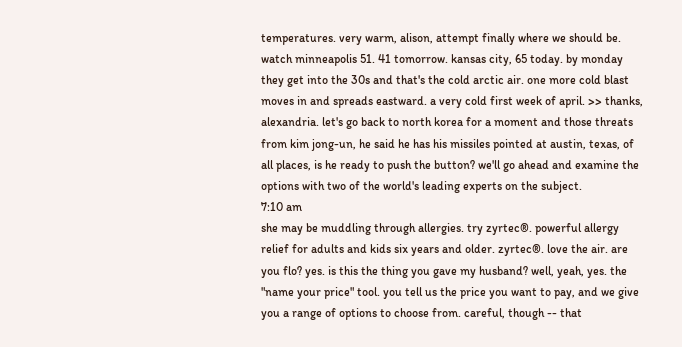temperatures. very warm, alison, attempt finally where we should be. watch minneapolis 51. 41 tomorrow. kansas city, 65 today. by monday they get into the 30s and that's the cold arctic air. one more cold blast moves in and spreads eastward. a very cold first week of april. >> thanks, alexandria. let's go back to north korea for a moment and those threats from kim jong-un, he said he has his missiles pointed at austin, texas, of all places, is he ready to push the button? we'll go ahead and examine the options with two of the world's leading experts on the subject.
7:10 am
she may be muddling through allergies. try zyrtec®. powerful allergy relief for adults and kids six years and older. zyrtec®. love the air. are you flo? yes. is this the thing you gave my husband? well, yeah, yes. the "name your price" tool. you tell us the price you want to pay, and we give you a range of options to choose from. careful, though -- that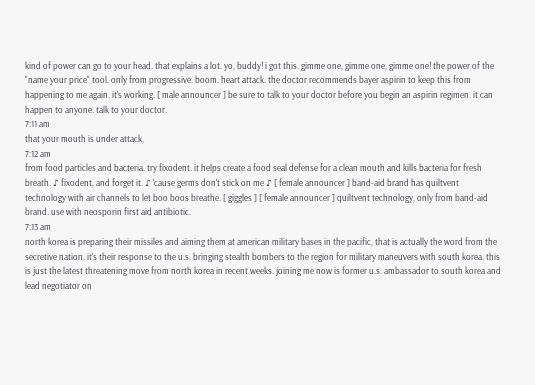kind of power can go to your head. that explains a lot. yo, buddy! i got this. gimme one, gimme one, gimme one! the power of the "name your price" tool. only from progressive. boom. heart attack. the doctor recommends bayer aspirin to keep this from happening to me again. it's working. [ male announcer ] be sure to talk to your doctor before you begin an aspirin regimen. it can happen to anyone. talk to your doctor.
7:11 am
that your mouth is under attack,
7:12 am
from food particles and bacteria. try fixodent. it helps create a food seal defense for a clean mouth and kills bacteria for fresh breath. ♪ fixodent, and forget it. ♪ 'cause germs don't stick on me ♪ [ female announcer ] band-aid brand has quiltvent technology with air channels to let boo boos breathe. [ giggles ] [ female announcer ] quiltvent technology, only from band-aid brand. use with neosporin first aid antibiotic.
7:13 am
north korea is preparing their missiles and aiming them at american military bases in the pacific, that is actually the word from the secretive nation. it's their response to the u.s. bringing stealth bombers to the region for military maneuvers with south korea. this is just the latest threatening move from north korea in recent weeks. joining me now is former u.s. ambassador to south korea and lead negotiator on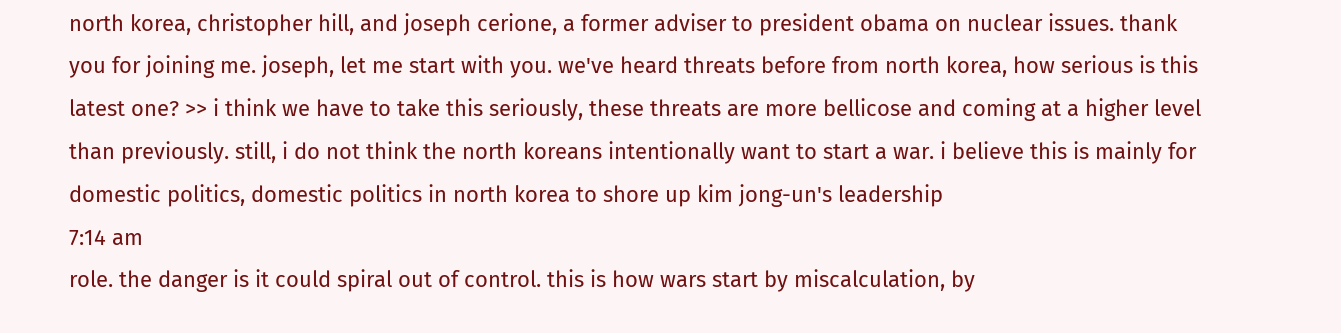north korea, christopher hill, and joseph cerione, a former adviser to president obama on nuclear issues. thank you for joining me. joseph, let me start with you. we've heard threats before from north korea, how serious is this latest one? >> i think we have to take this seriously, these threats are more bellicose and coming at a higher level than previously. still, i do not think the north koreans intentionally want to start a war. i believe this is mainly for domestic politics, domestic politics in north korea to shore up kim jong-un's leadership
7:14 am
role. the danger is it could spiral out of control. this is how wars start by miscalculation, by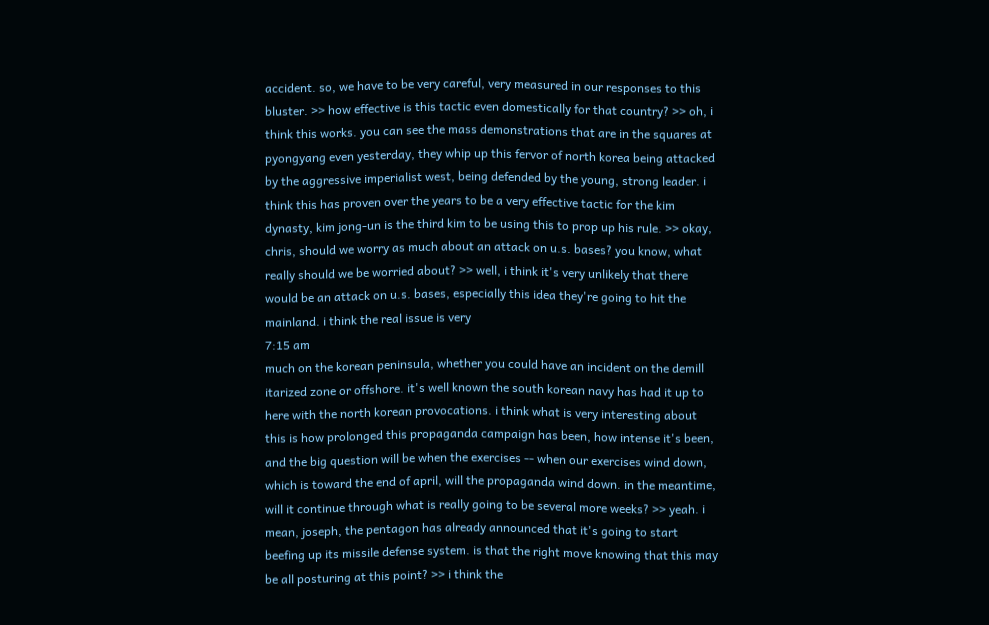accident. so, we have to be very careful, very measured in our responses to this bluster. >> how effective is this tactic even domestically for that country? >> oh, i think this works. you can see the mass demonstrations that are in the squares at pyongyang even yesterday, they whip up this fervor of north korea being attacked by the aggressive imperialist west, being defended by the young, strong leader. i think this has proven over the years to be a very effective tactic for the kim dynasty, kim jong-un is the third kim to be using this to prop up his rule. >> okay, chris, should we worry as much about an attack on u.s. bases? you know, what really should we be worried about? >> well, i think it's very unlikely that there would be an attack on u.s. bases, especially this idea they're going to hit the mainland. i think the real issue is very
7:15 am
much on the korean peninsula, whether you could have an incident on the demill itarized zone or offshore. it's well known the south korean navy has had it up to here with the north korean provocations. i think what is very interesting about this is how prolonged this propaganda campaign has been, how intense it's been, and the big question will be when the exercises -- when our exercises wind down, which is toward the end of april, will the propaganda wind down. in the meantime, will it continue through what is really going to be several more weeks? >> yeah. i mean, joseph, the pentagon has already announced that it's going to start beefing up its missile defense system. is that the right move knowing that this may be all posturing at this point? >> i think the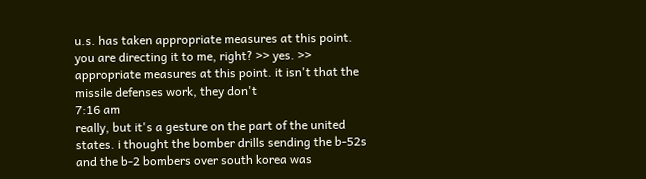u.s. has taken appropriate measures at this point. you are directing it to me, right? >> yes. >> appropriate measures at this point. it isn't that the missile defenses work, they don't
7:16 am
really, but it's a gesture on the part of the united states. i thought the bomber drills sending the b-52s and the b-2 bombers over south korea was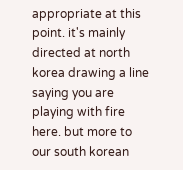appropriate at this point. it's mainly directed at north korea drawing a line saying you are playing with fire here. but more to our south korean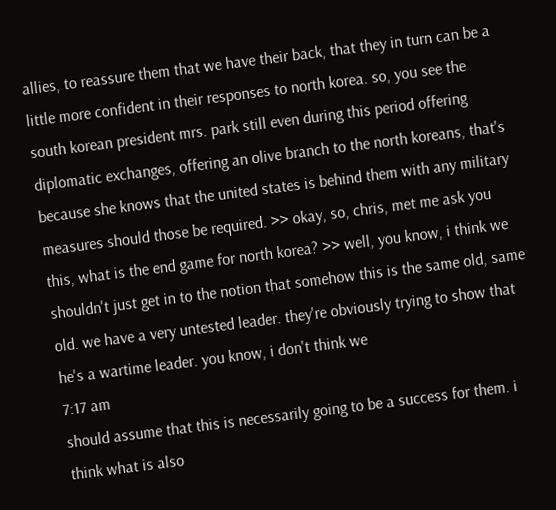allies, to reassure them that we have their back, that they in turn can be a little more confident in their responses to north korea. so, you see the south korean president mrs. park still even during this period offering diplomatic exchanges, offering an olive branch to the north koreans, that's because she knows that the united states is behind them with any military measures should those be required. >> okay, so, chris, met me ask you this, what is the end game for north korea? >> well, you know, i think we shouldn't just get in to the notion that somehow this is the same old, same old. we have a very untested leader. they're obviously trying to show that he's a wartime leader. you know, i don't think we
7:17 am
should assume that this is necessarily going to be a success for them. i think what is also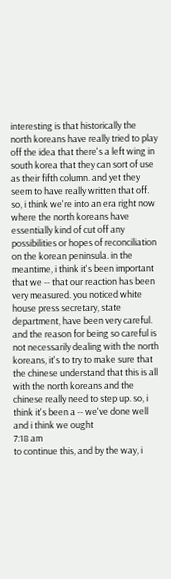interesting is that historically the north koreans have really tried to play off the idea that there's a left wing in south korea that they can sort of use as their fifth column. and yet they seem to have really written that off. so, i think we're into an era right now where the north koreans have essentially kind of cut off any possibilities or hopes of reconciliation on the korean peninsula. in the meantime, i think it's been important that we -- that our reaction has been very measured. you noticed white house press secretary, state department, have been very careful. and the reason for being so careful is not necessarily dealing with the north koreans, it's to try to make sure that the chinese understand that this is all with the north koreans and the chinese really need to step up. so, i think it's been a -- we've done well and i think we ought
7:18 am
to continue this, and by the way, i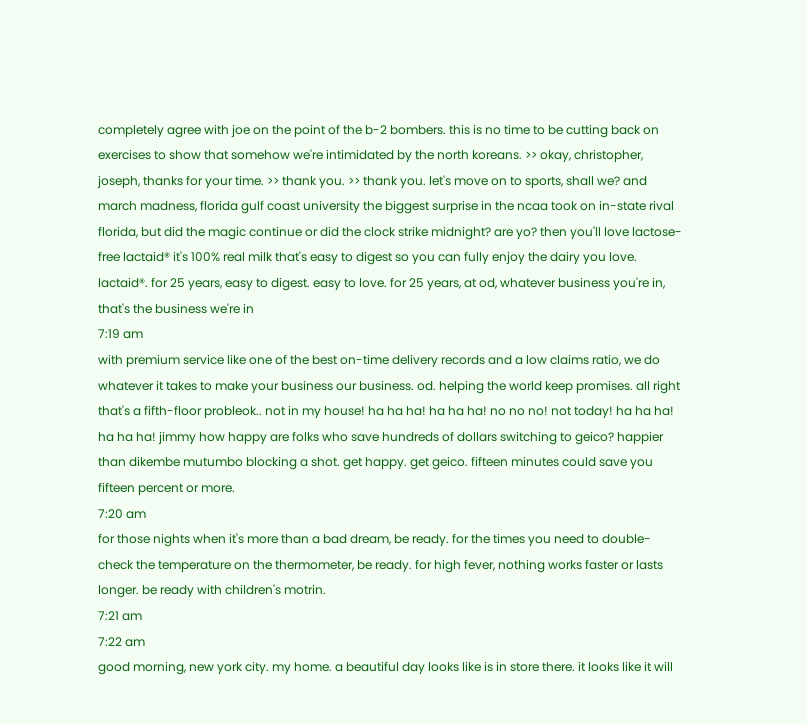completely agree with joe on the point of the b-2 bombers. this is no time to be cutting back on exercises to show that somehow we're intimidated by the north koreans. >> okay, christopher, joseph, thanks for your time. >> thank you. >> thank you. let's move on to sports, shall we? and march madness, florida gulf coast university the biggest surprise in the ncaa took on in-state rival florida, but did the magic continue or did the clock strike midnight? are yo? then you'll love lactose-free lactaid® it's 100% real milk that's easy to digest so you can fully enjoy the dairy you love. lactaid®. for 25 years, easy to digest. easy to love. for 25 years, at od, whatever business you're in, that's the business we're in
7:19 am
with premium service like one of the best on-time delivery records and a low claims ratio, we do whatever it takes to make your business our business. od. helping the world keep promises. all right that's a fifth-floor probleok.. not in my house! ha ha ha! ha ha ha! no no no! not today! ha ha ha! ha ha ha! jimmy how happy are folks who save hundreds of dollars switching to geico? happier than dikembe mutumbo blocking a shot. get happy. get geico. fifteen minutes could save you fifteen percent or more.
7:20 am
for those nights when it's more than a bad dream, be ready. for the times you need to double-check the temperature on the thermometer, be ready. for high fever, nothing works faster or lasts longer. be ready with children's motrin.
7:21 am
7:22 am
good morning, new york city. my home. a beautiful day looks like is in store there. it looks like it will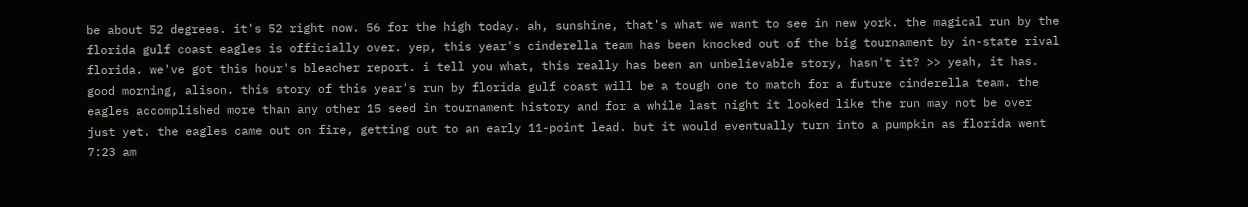be about 52 degrees. it's 52 right now. 56 for the high today. ah, sunshine, that's what we want to see in new york. the magical run by the florida gulf coast eagles is officially over. yep, this year's cinderella team has been knocked out of the big tournament by in-state rival florida. we've got this hour's bleacher report. i tell you what, this really has been an unbelievable story, hasn't it? >> yeah, it has. good morning, alison. this story of this year's run by florida gulf coast will be a tough one to match for a future cinderella team. the eagles accomplished more than any other 15 seed in tournament history and for a while last night it looked like the run may not be over just yet. the eagles came out on fire, getting out to an early 11-point lead. but it would eventually turn into a pumpkin as florida went
7:23 am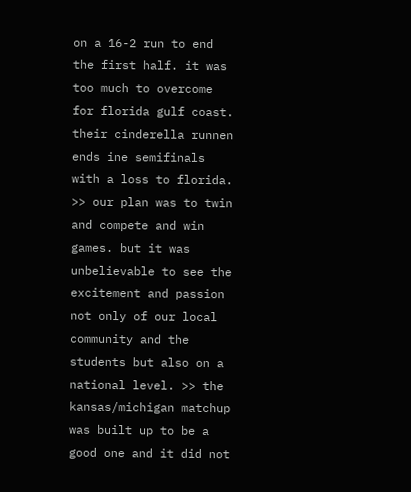on a 16-2 run to end the first half. it was too much to overcome for florida gulf coast. their cinderella runnen ends ine semifinals with a loss to florida. >> our plan was to twin and compete and win games. but it was unbelievable to see the excitement and passion not only of our local community and the students but also on a national level. >> the kansas/michigan matchup was built up to be a good one and it did not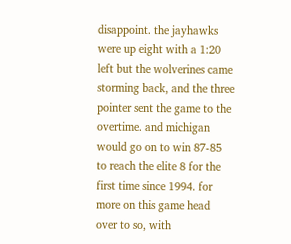disappoint. the jayhawks were up eight with a 1:20 left but the wolverines came storming back, and the three pointer sent the game to the overtime. and michigan would go on to win 87-85 to reach the elite 8 for the first time since 1994. for more on this game head over to so, with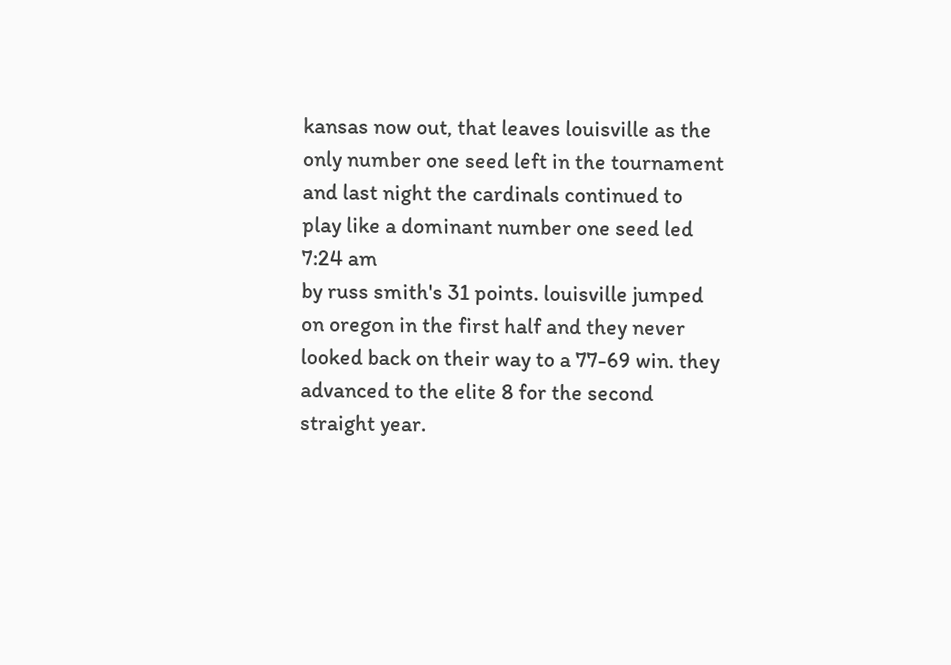kansas now out, that leaves louisville as the only number one seed left in the tournament and last night the cardinals continued to play like a dominant number one seed led
7:24 am
by russ smith's 31 points. louisville jumped on oregon in the first half and they never looked back on their way to a 77-69 win. they advanced to the elite 8 for the second straight year.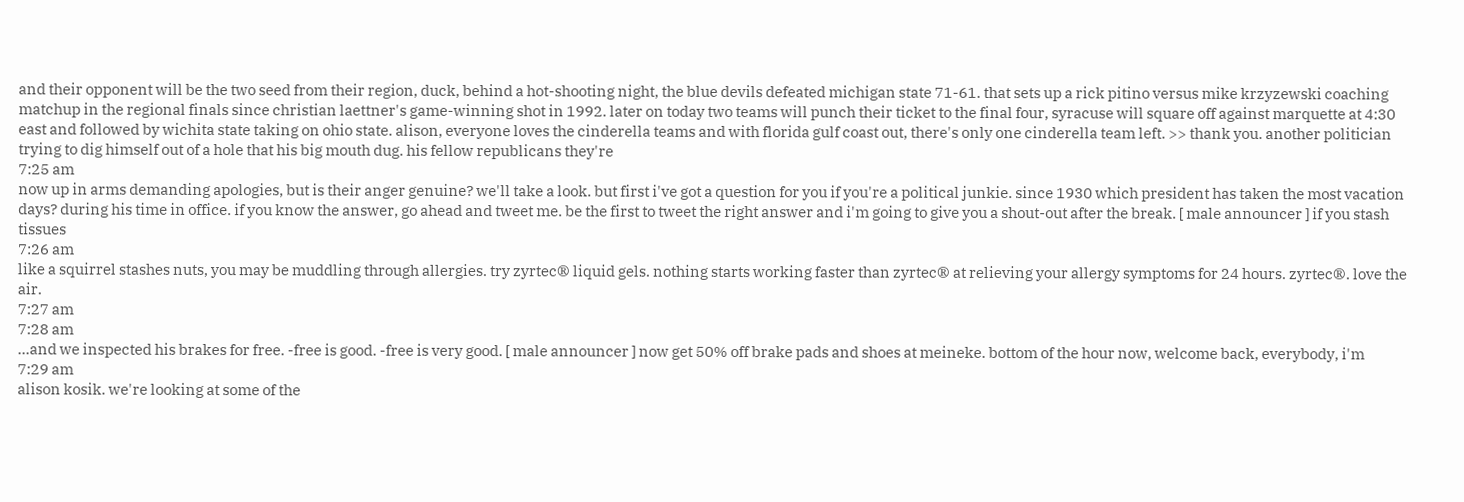and their opponent will be the two seed from their region, duck, behind a hot-shooting night, the blue devils defeated michigan state 71-61. that sets up a rick pitino versus mike krzyzewski coaching matchup in the regional finals since christian laettner's game-winning shot in 1992. later on today two teams will punch their ticket to the final four, syracuse will square off against marquette at 4:30 east and followed by wichita state taking on ohio state. alison, everyone loves the cinderella teams and with florida gulf coast out, there's only one cinderella team left. >> thank you. another politician trying to dig himself out of a hole that his big mouth dug. his fellow republicans they're
7:25 am
now up in arms demanding apologies, but is their anger genuine? we'll take a look. but first i've got a question for you if you're a political junkie. since 1930 which president has taken the most vacation days? during his time in office. if you know the answer, go ahead and tweet me. be the first to tweet the right answer and i'm going to give you a shout-out after the break. [ male announcer ] if you stash tissues
7:26 am
like a squirrel stashes nuts, you may be muddling through allergies. try zyrtec® liquid gels. nothing starts working faster than zyrtec® at relieving your allergy symptoms for 24 hours. zyrtec®. love the air.
7:27 am
7:28 am
...and we inspected his brakes for free. -free is good. -free is very good. [ male announcer ] now get 50% off brake pads and shoes at meineke. bottom of the hour now, welcome back, everybody, i'm
7:29 am
alison kosik. we're looking at some of the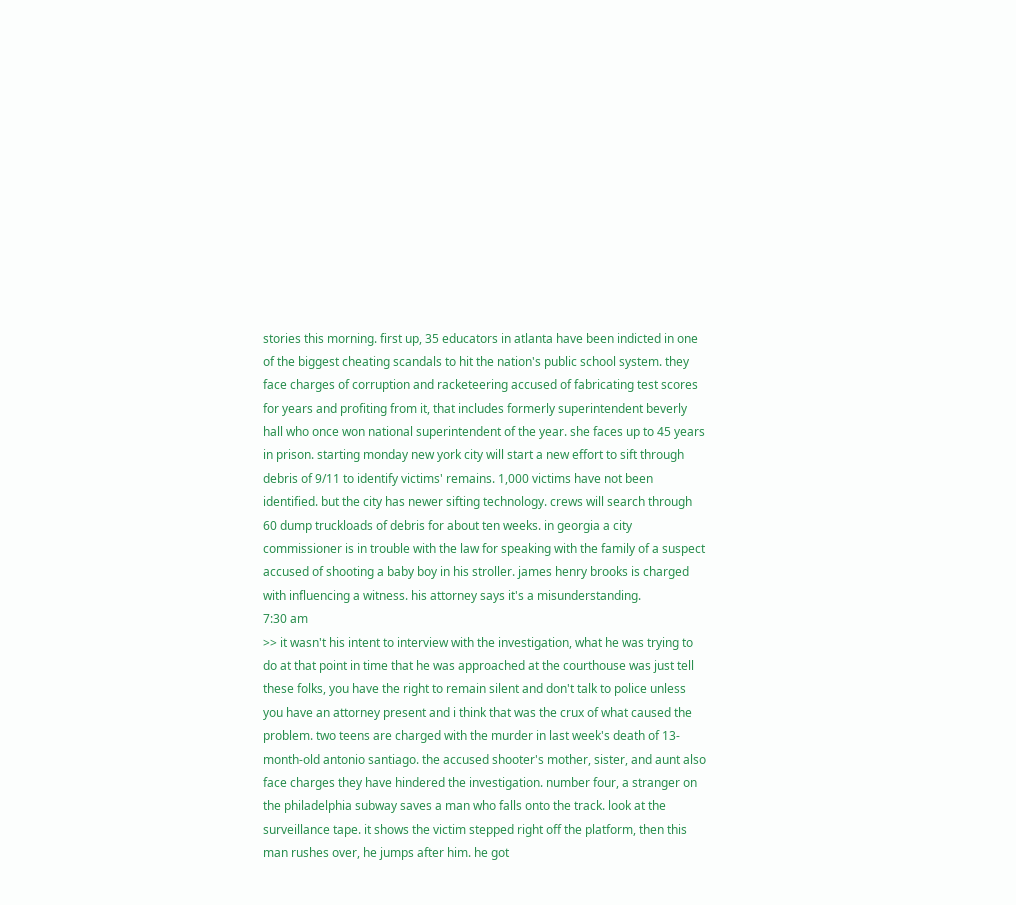stories this morning. first up, 35 educators in atlanta have been indicted in one of the biggest cheating scandals to hit the nation's public school system. they face charges of corruption and racketeering accused of fabricating test scores for years and profiting from it, that includes formerly superintendent beverly hall who once won national superintendent of the year. she faces up to 45 years in prison. starting monday new york city will start a new effort to sift through debris of 9/11 to identify victims' remains. 1,000 victims have not been identified. but the city has newer sifting technology. crews will search through 60 dump truckloads of debris for about ten weeks. in georgia a city commissioner is in trouble with the law for speaking with the family of a suspect accused of shooting a baby boy in his stroller. james henry brooks is charged with influencing a witness. his attorney says it's a misunderstanding.
7:30 am
>> it wasn't his intent to interview with the investigation, what he was trying to do at that point in time that he was approached at the courthouse was just tell these folks, you have the right to remain silent and don't talk to police unless you have an attorney present and i think that was the crux of what caused the problem. two teens are charged with the murder in last week's death of 13-month-old antonio santiago. the accused shooter's mother, sister, and aunt also face charges they have hindered the investigation. number four, a stranger on the philadelphia subway saves a man who falls onto the track. look at the surveillance tape. it shows the victim stepped right off the platform, then this man rushes over, he jumps after him. he got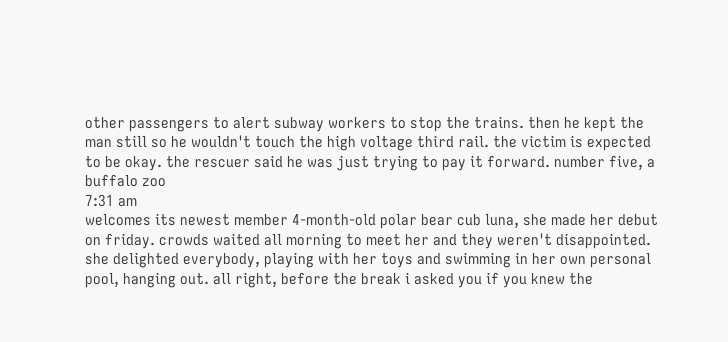other passengers to alert subway workers to stop the trains. then he kept the man still so he wouldn't touch the high voltage third rail. the victim is expected to be okay. the rescuer said he was just trying to pay it forward. number five, a buffalo zoo
7:31 am
welcomes its newest member 4-month-old polar bear cub luna, she made her debut on friday. crowds waited all morning to meet her and they weren't disappointed. she delighted everybody, playing with her toys and swimming in her own personal pool, hanging out. all right, before the break i asked you if you knew the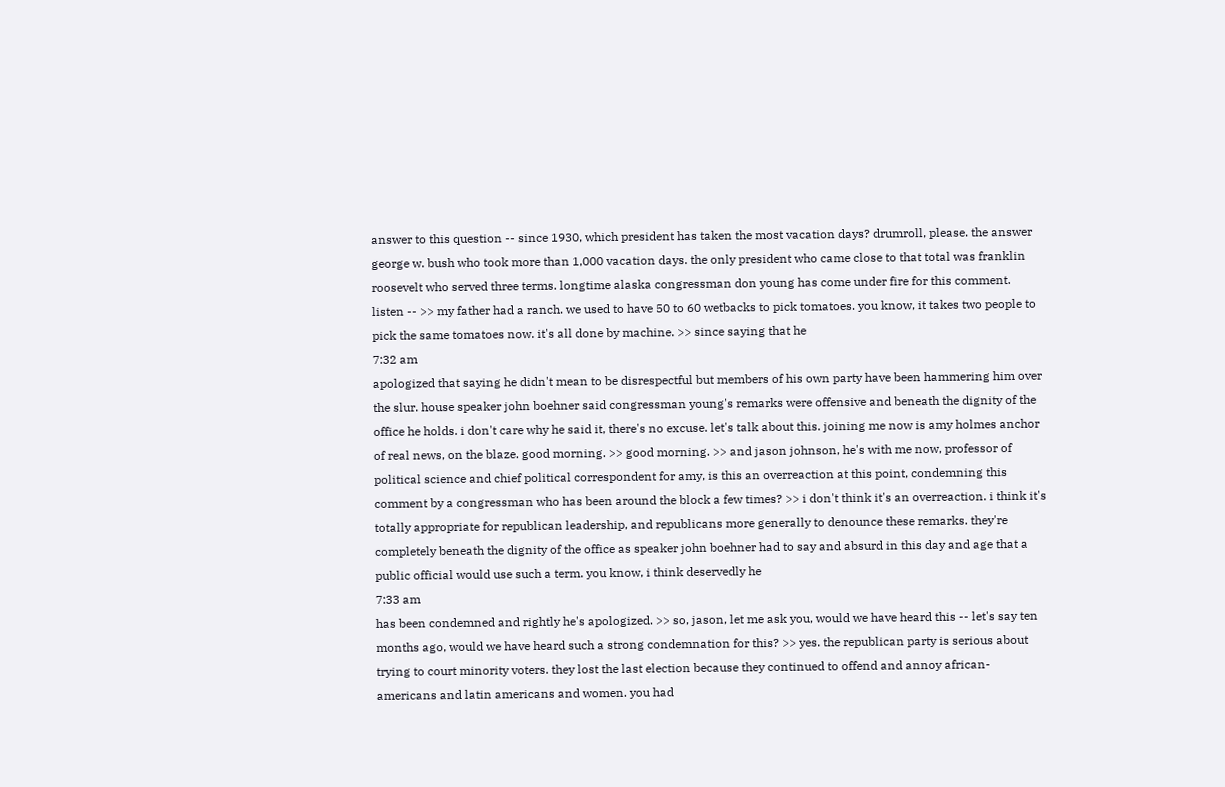answer to this question -- since 1930, which president has taken the most vacation days? drumroll, please. the answer george w. bush who took more than 1,000 vacation days. the only president who came close to that total was franklin roosevelt who served three terms. longtime alaska congressman don young has come under fire for this comment. listen -- >> my father had a ranch. we used to have 50 to 60 wetbacks to pick tomatoes. you know, it takes two people to pick the same tomatoes now. it's all done by machine. >> since saying that he
7:32 am
apologized that saying he didn't mean to be disrespectful but members of his own party have been hammering him over the slur. house speaker john boehner said congressman young's remarks were offensive and beneath the dignity of the office he holds. i don't care why he said it, there's no excuse. let's talk about this. joining me now is amy holmes anchor of real news, on the blaze. good morning. >> good morning. >> and jason johnson, he's with me now, professor of political science and chief political correspondent for amy, is this an overreaction at this point, condemning this comment by a congressman who has been around the block a few times? >> i don't think it's an overreaction. i think it's totally appropriate for republican leadership, and republicans more generally to denounce these remarks. they're completely beneath the dignity of the office as speaker john boehner had to say and absurd in this day and age that a public official would use such a term. you know, i think deservedly he
7:33 am
has been condemned and rightly he's apologized. >> so, jason, let me ask you, would we have heard this -- let's say ten months ago, would we have heard such a strong condemnation for this? >> yes. the republican party is serious about trying to court minority voters. they lost the last election because they continued to offend and annoy african-americans and latin americans and women. you had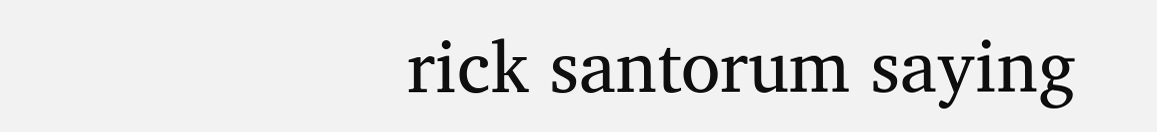rick santorum saying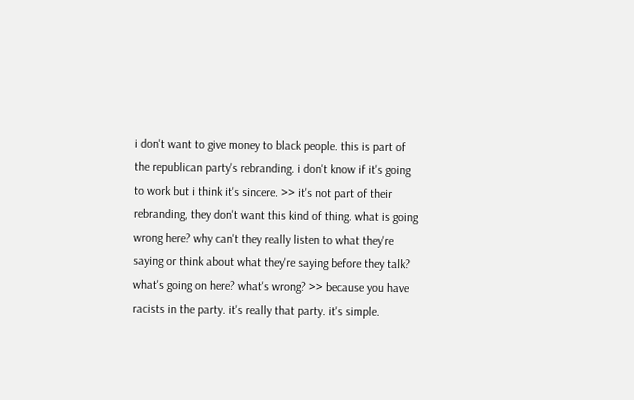i don't want to give money to black people. this is part of the republican party's rebranding. i don't know if it's going to work but i think it's sincere. >> it's not part of their rebranding, they don't want this kind of thing. what is going wrong here? why can't they really listen to what they're saying or think about what they're saying before they talk? what's going on here? what's wrong? >> because you have racists in the party. it's really that party. it's simple.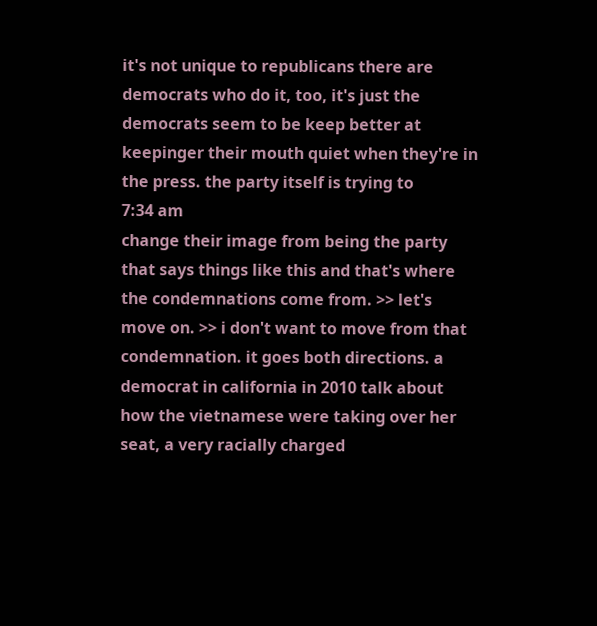it's not unique to republicans there are democrats who do it, too, it's just the democrats seem to be keep better at keepinger their mouth quiet when they're in the press. the party itself is trying to
7:34 am
change their image from being the party that says things like this and that's where the condemnations come from. >> let's move on. >> i don't want to move from that condemnation. it goes both directions. a democrat in california in 2010 talk about how the vietnamese were taking over her seat, a very racially charged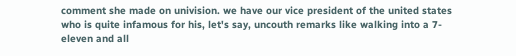comment she made on univision. we have our vice president of the united states who is quite infamous for his, let's say, uncouth remarks like walking into a 7-eleven and all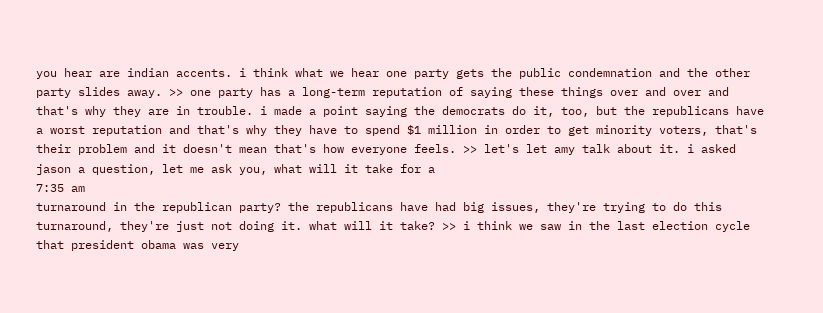you hear are indian accents. i think what we hear one party gets the public condemnation and the other party slides away. >> one party has a long-term reputation of saying these things over and over and that's why they are in trouble. i made a point saying the democrats do it, too, but the republicans have a worst reputation and that's why they have to spend $1 million in order to get minority voters, that's their problem and it doesn't mean that's how everyone feels. >> let's let amy talk about it. i asked jason a question, let me ask you, what will it take for a
7:35 am
turnaround in the republican party? the republicans have had big issues, they're trying to do this turnaround, they're just not doing it. what will it take? >> i think we saw in the last election cycle that president obama was very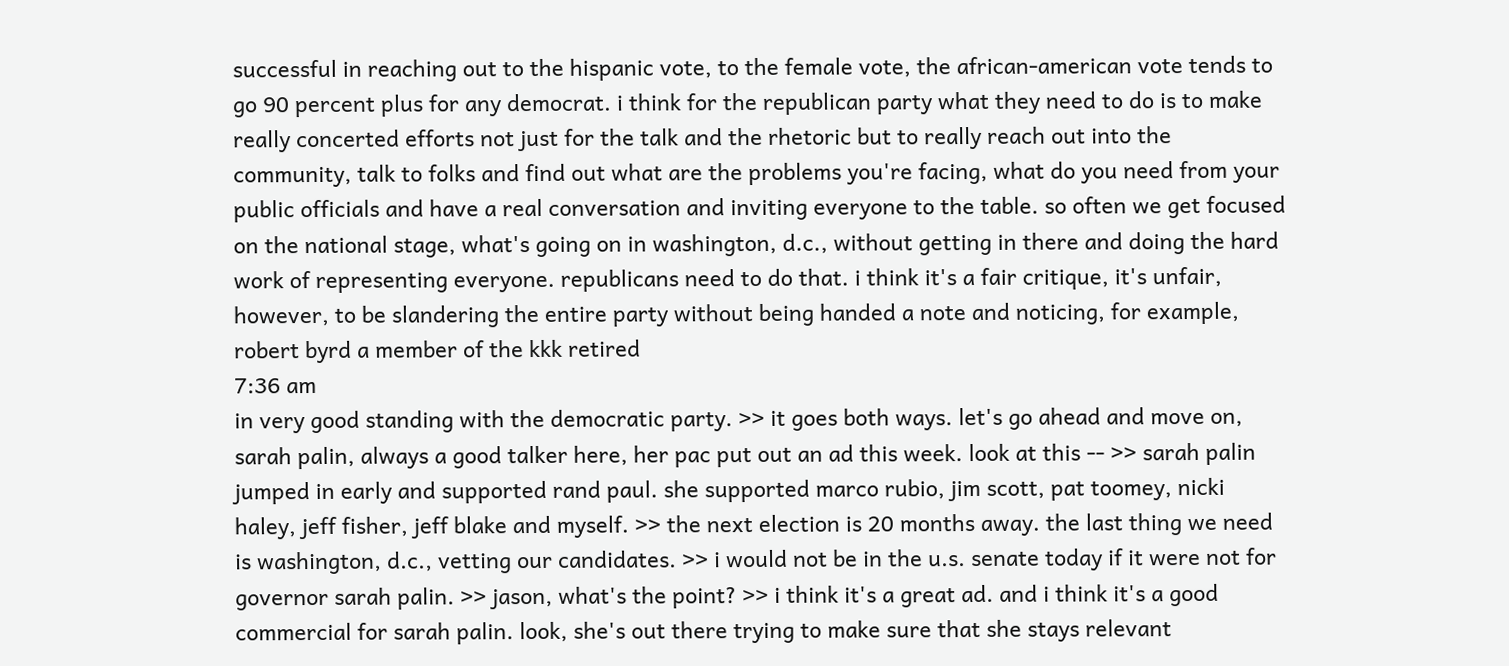successful in reaching out to the hispanic vote, to the female vote, the african-american vote tends to go 90 percent plus for any democrat. i think for the republican party what they need to do is to make really concerted efforts not just for the talk and the rhetoric but to really reach out into the community, talk to folks and find out what are the problems you're facing, what do you need from your public officials and have a real conversation and inviting everyone to the table. so often we get focused on the national stage, what's going on in washington, d.c., without getting in there and doing the hard work of representing everyone. republicans need to do that. i think it's a fair critique, it's unfair, however, to be slandering the entire party without being handed a note and noticing, for example, robert byrd a member of the kkk retired
7:36 am
in very good standing with the democratic party. >> it goes both ways. let's go ahead and move on, sarah palin, always a good talker here, her pac put out an ad this week. look at this -- >> sarah palin jumped in early and supported rand paul. she supported marco rubio, jim scott, pat toomey, nicki haley, jeff fisher, jeff blake and myself. >> the next election is 20 months away. the last thing we need is washington, d.c., vetting our candidates. >> i would not be in the u.s. senate today if it were not for governor sarah palin. >> jason, what's the point? >> i think it's a great ad. and i think it's a good commercial for sarah palin. look, she's out there trying to make sure that she stays relevant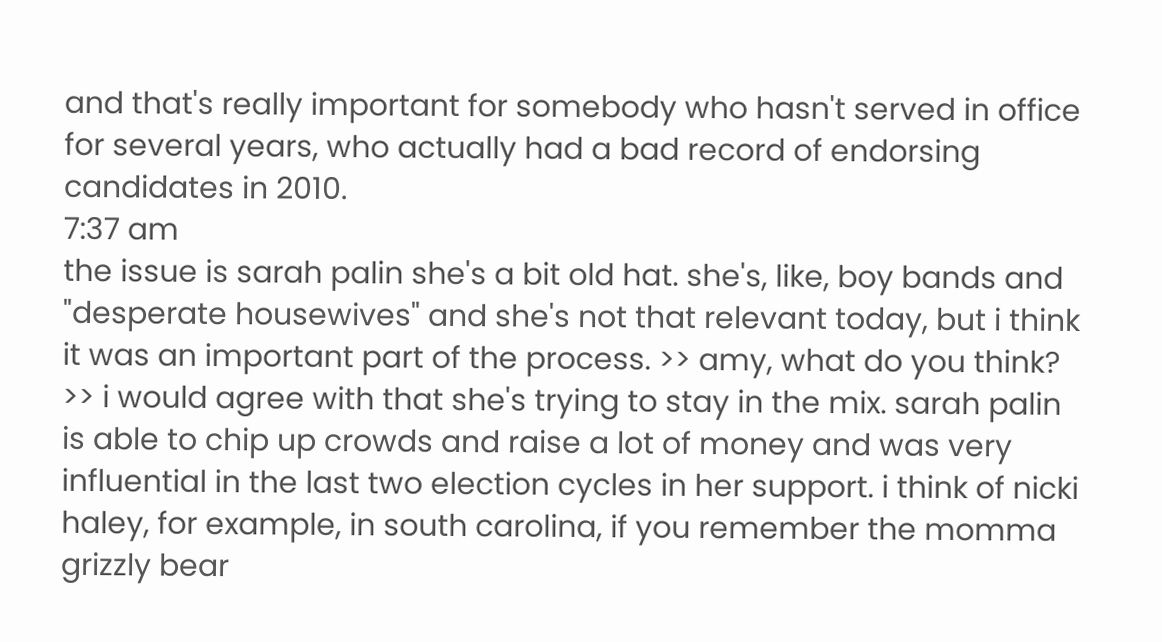and that's really important for somebody who hasn't served in office for several years, who actually had a bad record of endorsing candidates in 2010.
7:37 am
the issue is sarah palin she's a bit old hat. she's, like, boy bands and "desperate housewives" and she's not that relevant today, but i think it was an important part of the process. >> amy, what do you think? >> i would agree with that she's trying to stay in the mix. sarah palin is able to chip up crowds and raise a lot of money and was very influential in the last two election cycles in her support. i think of nicki haley, for example, in south carolina, if you remember the momma grizzly bear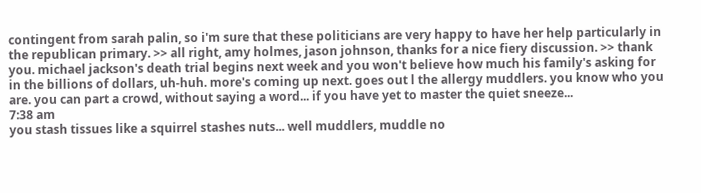contingent from sarah palin, so i'm sure that these politicians are very happy to have her help particularly in the republican primary. >> all right, amy holmes, jason johnson, thanks for a nice fiery discussion. >> thank you. michael jackson's death trial begins next week and you won't believe how much his family's asking for in the billions of dollars, uh-huh. more's coming up next. goes out l the allergy muddlers. you know who you are. you can part a crowd, without saying a word... if you have yet to master the quiet sneeze...
7:38 am
you stash tissues like a squirrel stashes nuts... well muddlers, muddle no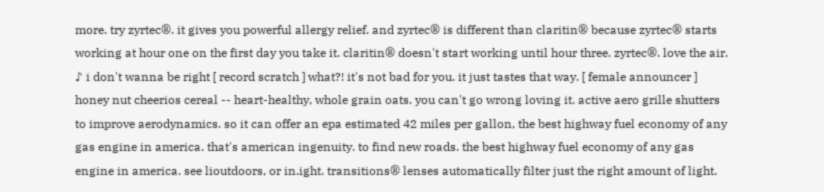more. try zyrtec®. it gives you powerful allergy relief. and zyrtec® is different than claritin® because zyrtec® starts working at hour one on the first day you take it. claritin® doesn't start working until hour three. zyrtec®. love the air. ♪ i don't wanna be right [ record scratch ] what?! it's not bad for you. it just tastes that way. [ female announcer ] honey nut cheerios cereal -- heart-healthy, whole grain oats. you can't go wrong loving it. active aero grille shutters to improve aerodynamics. so it can offer an epa estimated 42 miles per gallon, the best highway fuel economy of any gas engine in america. that's american ingenuity. to find new roads. the best highway fuel economy of any gas engine in america. see lioutdoors, or in.ight. transitions® lenses automatically filter just the right amount of light.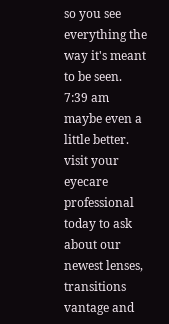so you see everything the way it's meant to be seen.
7:39 am
maybe even a little better. visit your eyecare professional today to ask about our newest lenses, transitions vantage and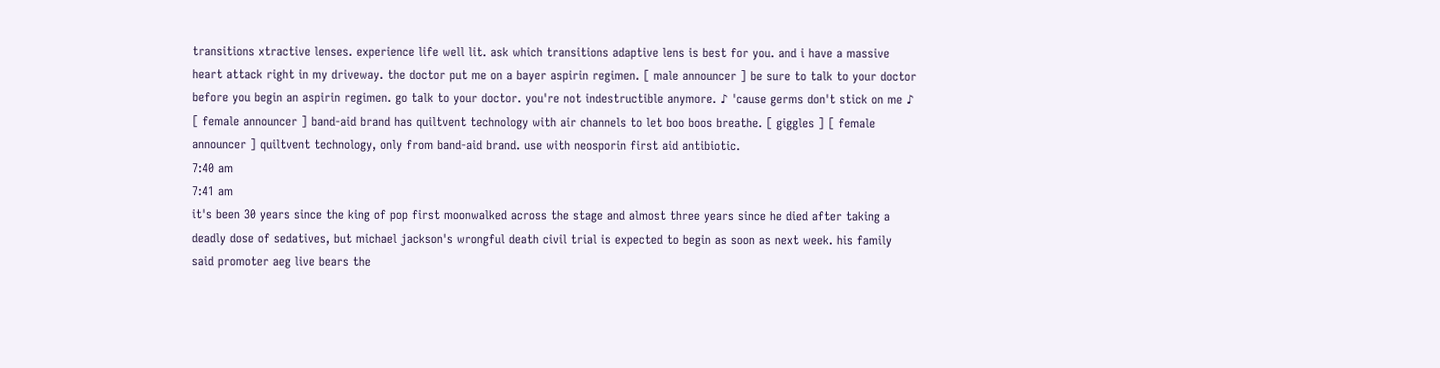transitions xtractive lenses. experience life well lit. ask which transitions adaptive lens is best for you. and i have a massive heart attack right in my driveway. the doctor put me on a bayer aspirin regimen. [ male announcer ] be sure to talk to your doctor before you begin an aspirin regimen. go talk to your doctor. you're not indestructible anymore. ♪ 'cause germs don't stick on me ♪ [ female announcer ] band-aid brand has quiltvent technology with air channels to let boo boos breathe. [ giggles ] [ female announcer ] quiltvent technology, only from band-aid brand. use with neosporin first aid antibiotic.
7:40 am
7:41 am
it's been 30 years since the king of pop first moonwalked across the stage and almost three years since he died after taking a deadly dose of sedatives, but michael jackson's wrongful death civil trial is expected to begin as soon as next week. his family said promoter aeg live bears the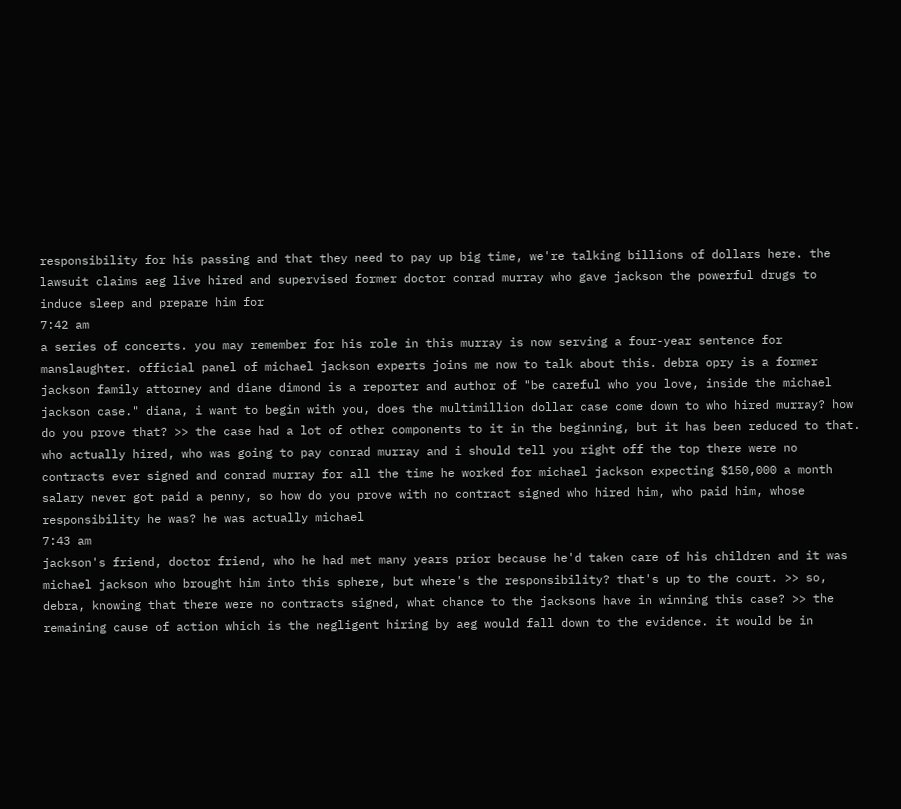responsibility for his passing and that they need to pay up big time, we're talking billions of dollars here. the lawsuit claims aeg live hired and supervised former doctor conrad murray who gave jackson the powerful drugs to induce sleep and prepare him for
7:42 am
a series of concerts. you may remember for his role in this murray is now serving a four-year sentence for manslaughter. official panel of michael jackson experts joins me now to talk about this. debra opry is a former jackson family attorney and diane dimond is a reporter and author of "be careful who you love, inside the michael jackson case." diana, i want to begin with you, does the multimillion dollar case come down to who hired murray? how do you prove that? >> the case had a lot of other components to it in the beginning, but it has been reduced to that. who actually hired, who was going to pay conrad murray and i should tell you right off the top there were no contracts ever signed and conrad murray for all the time he worked for michael jackson expecting $150,000 a month salary never got paid a penny, so how do you prove with no contract signed who hired him, who paid him, whose responsibility he was? he was actually michael
7:43 am
jackson's friend, doctor friend, who he had met many years prior because he'd taken care of his children and it was michael jackson who brought him into this sphere, but where's the responsibility? that's up to the court. >> so, debra, knowing that there were no contracts signed, what chance to the jacksons have in winning this case? >> the remaining cause of action which is the negligent hiring by aeg would fall down to the evidence. it would be in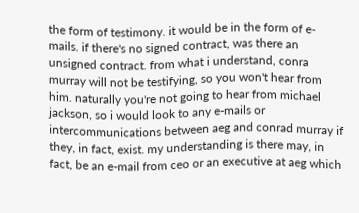the form of testimony. it would be in the form of e-mails. if there's no signed contract, was there an unsigned contract. from what i understand, conra murray will not be testifying, so you won't hear from him. naturally you're not going to hear from michael jackson, so i would look to any e-mails or intercommunications between aeg and conrad murray if they, in fact, exist. my understanding is there may, in fact, be an e-mail from ceo or an executive at aeg which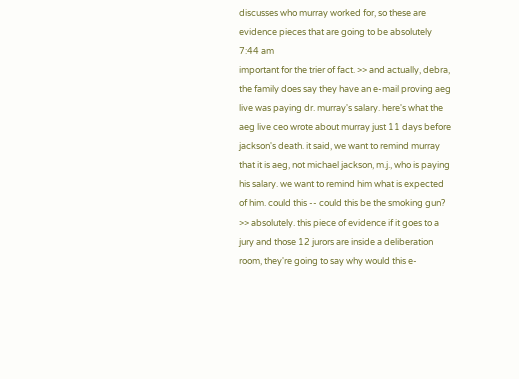discusses who murray worked for, so these are evidence pieces that are going to be absolutely
7:44 am
important for the trier of fact. >> and actually, debra, the family does say they have an e-mail proving aeg live was paying dr. murray's salary. here's what the aeg live ceo wrote about murray just 11 days before jackson's death. it said, we want to remind murray that it is aeg, not michael jackson, m.j., who is paying his salary. we want to remind him what is expected of him. could this -- could this be the smoking gun? >> absolutely. this piece of evidence if it goes to a jury and those 12 jurors are inside a deliberation room, they're going to say why would this e-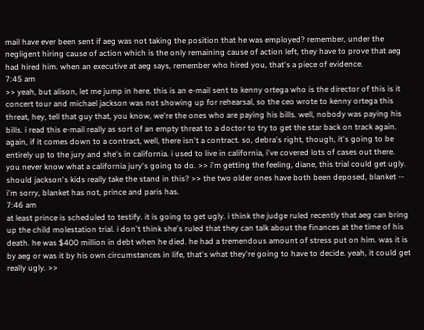mail have ever been sent if aeg was not taking the position that he was employed? remember, under the negligent hiring cause of action which is the only remaining cause of action left, they have to prove that aeg had hired him. when an executive at aeg says, remember who hired you, that's a piece of evidence.
7:45 am
>> yeah, but alison, let me jump in here. this is an e-mail sent to kenny ortega who is the director of this is it concert tour and michael jackson was not showing up for rehearsal, so the ceo wrote to kenny ortega this threat, hey, tell that guy that, you know, we're the ones who are paying his bills. well, nobody was paying his bills. i read this e-mail really as sort of an empty threat to a doctor to try to get the star back on track again. again, if it comes down to a contract, well, there isn't a contract. so, debra's right, though, it's going to be entirely up to the jury and she's in california. i used to live in california, i've covered lots of cases out there. you never know what a california jury's going to do. >> i'm getting the feeling, diane, this trial could get ugly. should jackson's kids really take the stand in this? >> the two older ones have both been deposed, blanket -- i'm sorry, blanket has not, prince and paris has.
7:46 am
at least prince is scheduled to testify. it is going to get ugly. i think the judge ruled recently that aeg can bring up the child molestation trial. i don't think she's ruled that they can talk about the finances at the time of his death. he was $400 million in debt when he died. he had a tremendous amount of stress put on him. was it is by aeg or was it by his own circumstances in life, that's what they're going to have to decide. yeah, it could get really ugly. >>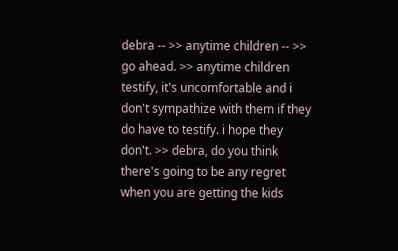debra -- >> anytime children -- >> go ahead. >> anytime children testify, it's uncomfortable and i don't sympathize with them if they do have to testify. i hope they don't. >> debra, do you think there's going to be any regret when you are getting the kids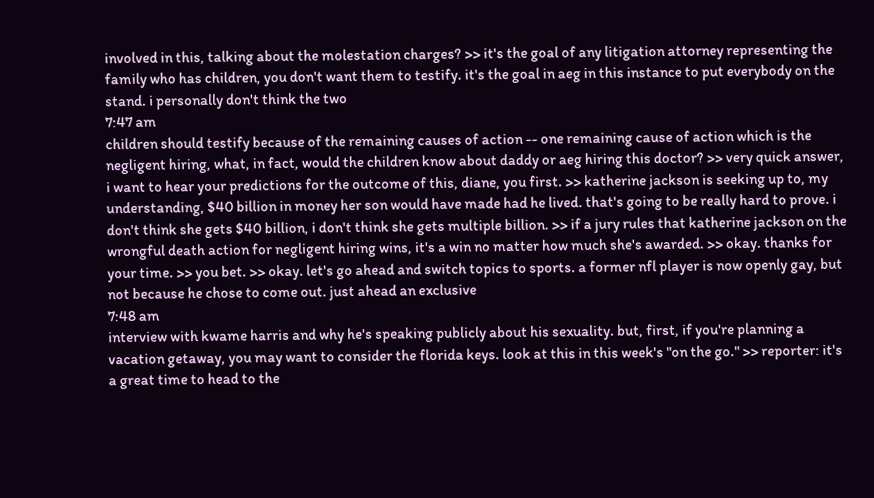involved in this, talking about the molestation charges? >> it's the goal of any litigation attorney representing the family who has children, you don't want them to testify. it's the goal in aeg in this instance to put everybody on the stand. i personally don't think the two
7:47 am
children should testify because of the remaining causes of action -- one remaining cause of action which is the negligent hiring, what, in fact, would the children know about daddy or aeg hiring this doctor? >> very quick answer, i want to hear your predictions for the outcome of this, diane, you first. >> katherine jackson is seeking up to, my understanding, $40 billion in money her son would have made had he lived. that's going to be really hard to prove. i don't think she gets $40 billion, i don't think she gets multiple billion. >> if a jury rules that katherine jackson on the wrongful death action for negligent hiring wins, it's a win no matter how much she's awarded. >> okay. thanks for your time. >> you bet. >> okay. let's go ahead and switch topics to sports. a former nfl player is now openly gay, but not because he chose to come out. just ahead an exclusive
7:48 am
interview with kwame harris and why he's speaking publicly about his sexuality. but, first, if you're planning a vacation getaway, you may want to consider the florida keys. look at this in this week's "on the go." >> reporter: it's a great time to head to the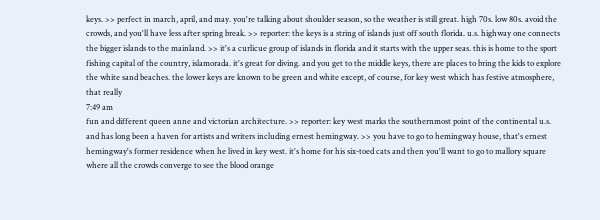keys. >> perfect in march, april, and may. you're talking about shoulder season, so the weather is still great. high 70s. low 80s. avoid the crowds, and you'll have less after spring break. >> reporter: the keys is a string of islands just off south florida. u.s. highway one connects the bigger islands to the mainland. >> it's a curlicue group of islands in florida and it starts with the upper seas. this is home to the sport fishing capital of the country, islamorada. it's great for diving. and you get to the middle keys, there are places to bring the kids to explore the white sand beaches. the lower keys are known to be green and white except, of course, for key west which has festive atmosphere, that really
7:49 am
fun and different queen anne and victorian architecture. >> reporter: key west marks the southernmost point of the continental u.s. and has long been a haven for artists and writers including ernest hemingway. >> you have to go to hemingway house, that's ernest hemingway's former residence when he lived in key west. it's home for his six-toed cats and then you'll want to go to mallory square where all the crowds converge to see the blood orange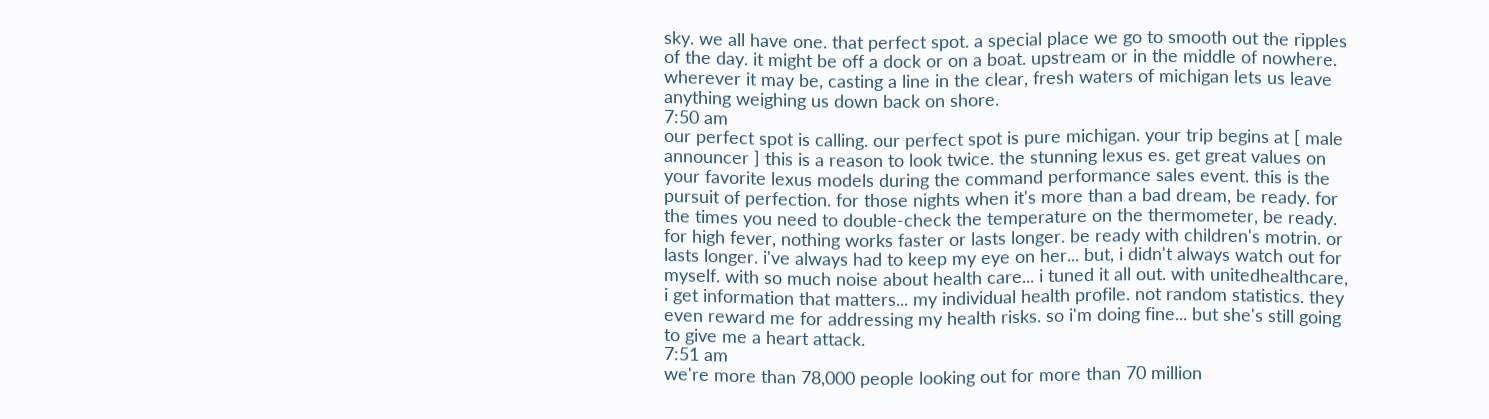sky. we all have one. that perfect spot. a special place we go to smooth out the ripples of the day. it might be off a dock or on a boat. upstream or in the middle of nowhere. wherever it may be, casting a line in the clear, fresh waters of michigan lets us leave anything weighing us down back on shore.
7:50 am
our perfect spot is calling. our perfect spot is pure michigan. your trip begins at [ male announcer ] this is a reason to look twice. the stunning lexus es. get great values on your favorite lexus models during the command performance sales event. this is the pursuit of perfection. for those nights when it's more than a bad dream, be ready. for the times you need to double-check the temperature on the thermometer, be ready. for high fever, nothing works faster or lasts longer. be ready with children's motrin. or lasts longer. i've always had to keep my eye on her... but, i didn't always watch out for myself. with so much noise about health care... i tuned it all out. with unitedhealthcare, i get information that matters... my individual health profile. not random statistics. they even reward me for addressing my health risks. so i'm doing fine... but she's still going to give me a heart attack.
7:51 am
we're more than 78,000 people looking out for more than 70 million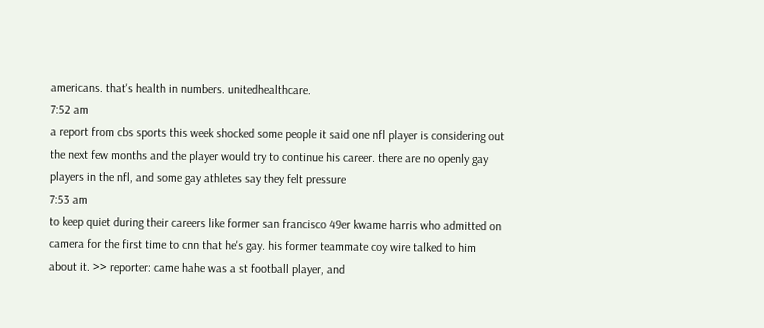americans. that's health in numbers. unitedhealthcare.
7:52 am
a report from cbs sports this week shocked some people it said one nfl player is considering out the next few months and the player would try to continue his career. there are no openly gay players in the nfl, and some gay athletes say they felt pressure
7:53 am
to keep quiet during their careers like former san francisco 49er kwame harris who admitted on camera for the first time to cnn that he's gay. his former teammate coy wire talked to him about it. >> reporter: came hahe was a st football player, and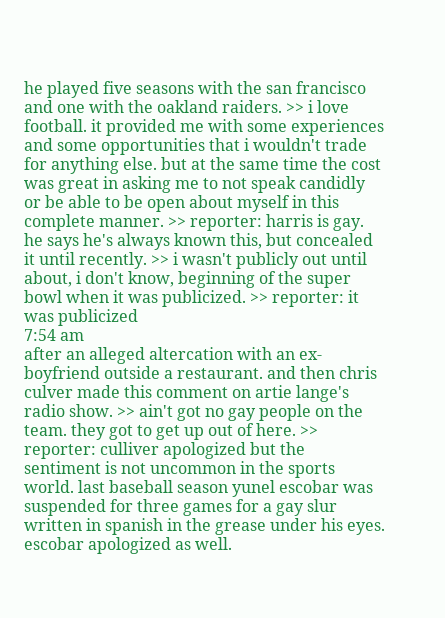he played five seasons with the san francisco and one with the oakland raiders. >> i love football. it provided me with some experiences and some opportunities that i wouldn't trade for anything else. but at the same time the cost was great in asking me to not speak candidly or be able to be open about myself in this complete manner. >> reporter: harris is gay. he says he's always known this, but concealed it until recently. >> i wasn't publicly out until about, i don't know, beginning of the super bowl when it was publicized. >> reporter: it was publicized
7:54 am
after an alleged altercation with an ex-boyfriend outside a restaurant. and then chris culver made this comment on artie lange's radio show. >> ain't got no gay people on the team. they got to get up out of here. >> reporter: culliver apologized but the sentiment is not uncommon in the sports world. last baseball season yunel escobar was suspended for three games for a gay slur written in spanish in the grease under his eyes. escobar apologized as well.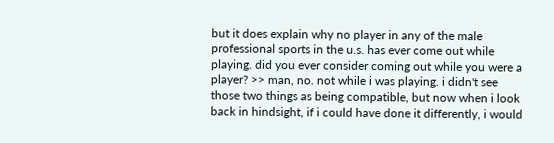but it does explain why no player in any of the male professional sports in the u.s. has ever come out while playing. did you ever consider coming out while you were a player? >> man, no. not while i was playing. i didn't see those two things as being compatible, but now when i look back in hindsight, if i could have done it differently, i would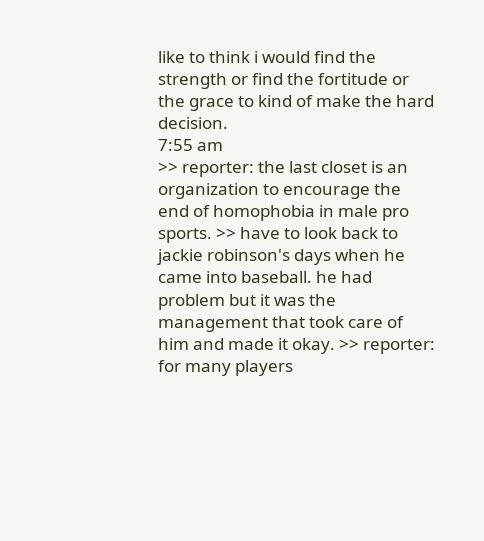like to think i would find the strength or find the fortitude or the grace to kind of make the hard decision.
7:55 am
>> reporter: the last closet is an organization to encourage the end of homophobia in male pro sports. >> have to look back to jackie robinson's days when he came into baseball. he had problem but it was the management that took care of him and made it okay. >> reporter: for many players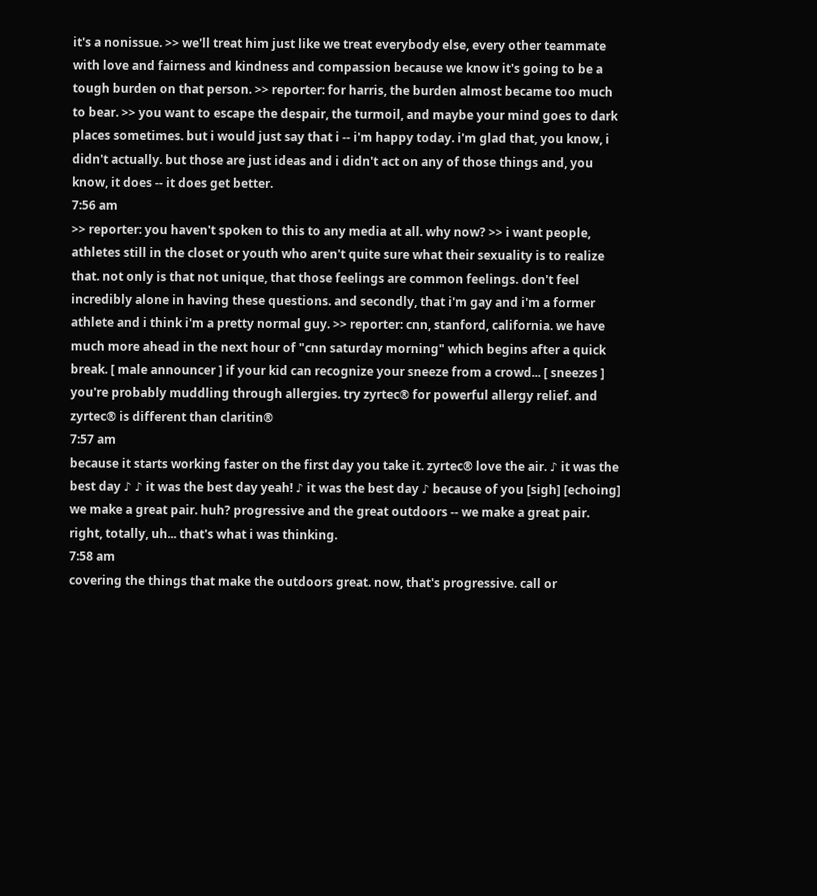it's a nonissue. >> we'll treat him just like we treat everybody else, every other teammate with love and fairness and kindness and compassion because we know it's going to be a tough burden on that person. >> reporter: for harris, the burden almost became too much to bear. >> you want to escape the despair, the turmoil, and maybe your mind goes to dark places sometimes. but i would just say that i -- i'm happy today. i'm glad that, you know, i didn't actually. but those are just ideas and i didn't act on any of those things and, you know, it does -- it does get better.
7:56 am
>> reporter: you haven't spoken to this to any media at all. why now? >> i want people, athletes still in the closet or youth who aren't quite sure what their sexuality is to realize that. not only is that not unique, that those feelings are common feelings. don't feel incredibly alone in having these questions. and secondly, that i'm gay and i'm a former athlete and i think i'm a pretty normal guy. >> reporter: cnn, stanford, california. we have much more ahead in the next hour of "cnn saturday morning" which begins after a quick break. [ male announcer ] if your kid can recognize your sneeze from a crowd... [ sneezes ] you're probably muddling through allergies. try zyrtec® for powerful allergy relief. and zyrtec® is different than claritin®
7:57 am
because it starts working faster on the first day you take it. zyrtec® love the air. ♪ it was the best day ♪ ♪ it was the best day yeah! ♪ it was the best day ♪ because of you [sigh] [echoing] we make a great pair. huh? progressive and the great outdoors -- we make a great pair. right, totally, uh... that's what i was thinking.
7:58 am
covering the things that make the outdoors great. now, that's progressive. call or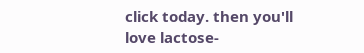click today. then you'll love lactose-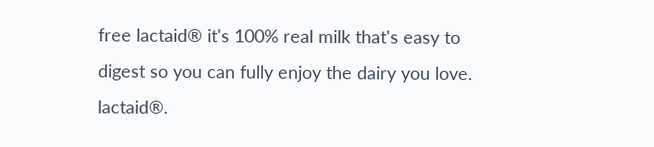free lactaid® it's 100% real milk that's easy to digest so you can fully enjoy the dairy you love. lactaid®.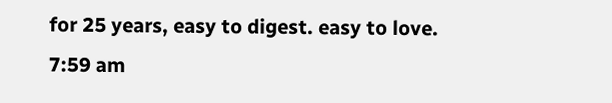for 25 years, easy to digest. easy to love.
7:59 am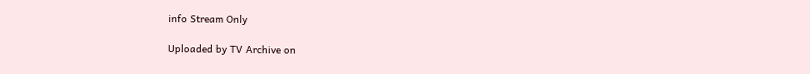info Stream Only

Uploaded by TV Archive on